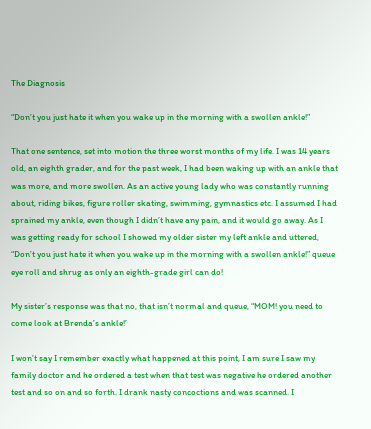The Diagnosis

“Don’t you just hate it when you wake up in the morning with a swollen ankle!”

That one sentence, set into motion the three worst months of my life. I was 14 years old, an eighth grader, and for the past week, I had been waking up with an ankle that was more, and more swollen. As an active young lady who was constantly running about, riding bikes, figure roller skating, swimming, gymnastics etc. I assumed I had sprained my ankle, even though I didn’t have any pain, and it would go away. As I was getting ready for school I showed my older sister my left ankle and uttered, “Don’t you just hate it when you wake up in the morning with a swollen ankle!” queue eye roll and shrug as only an eighth-grade girl can do!

My sister’s response was that no, that isn’t normal and queue, “MOM! you need to come look at Brenda’s ankle!’

I won’t say I remember exactly what happened at this point, I am sure I saw my family doctor and he ordered a test when that test was negative he ordered another test and so on and so forth. I drank nasty concoctions and was scanned. I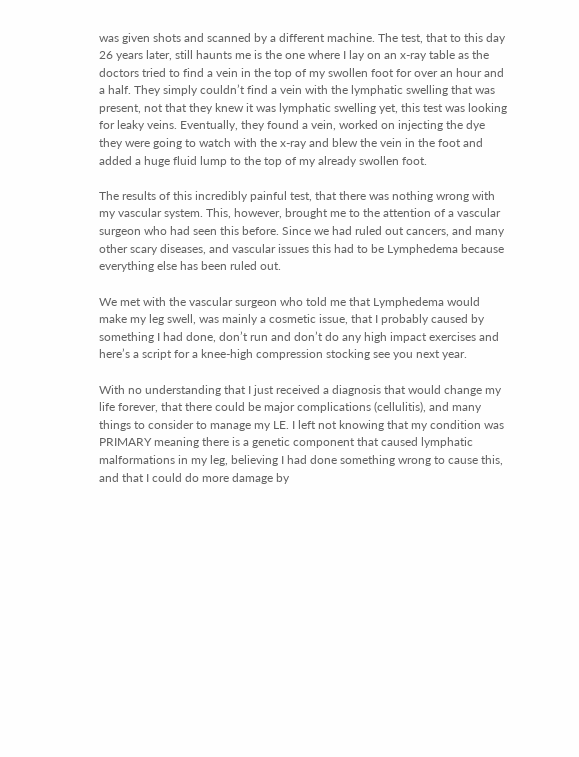was given shots and scanned by a different machine. The test, that to this day 26 years later, still haunts me is the one where I lay on an x-ray table as the doctors tried to find a vein in the top of my swollen foot for over an hour and a half. They simply couldn’t find a vein with the lymphatic swelling that was present, not that they knew it was lymphatic swelling yet, this test was looking for leaky veins. Eventually, they found a vein, worked on injecting the dye they were going to watch with the x-ray and blew the vein in the foot and added a huge fluid lump to the top of my already swollen foot.

The results of this incredibly painful test, that there was nothing wrong with my vascular system. This, however, brought me to the attention of a vascular surgeon who had seen this before. Since we had ruled out cancers, and many other scary diseases, and vascular issues this had to be Lymphedema because everything else has been ruled out.

We met with the vascular surgeon who told me that Lymphedema would make my leg swell, was mainly a cosmetic issue, that I probably caused by something I had done, don’t run and don’t do any high impact exercises and here’s a script for a knee-high compression stocking see you next year.

With no understanding that I just received a diagnosis that would change my life forever, that there could be major complications (cellulitis), and many things to consider to manage my LE. I left not knowing that my condition was PRIMARY meaning there is a genetic component that caused lymphatic malformations in my leg, believing I had done something wrong to cause this, and that I could do more damage by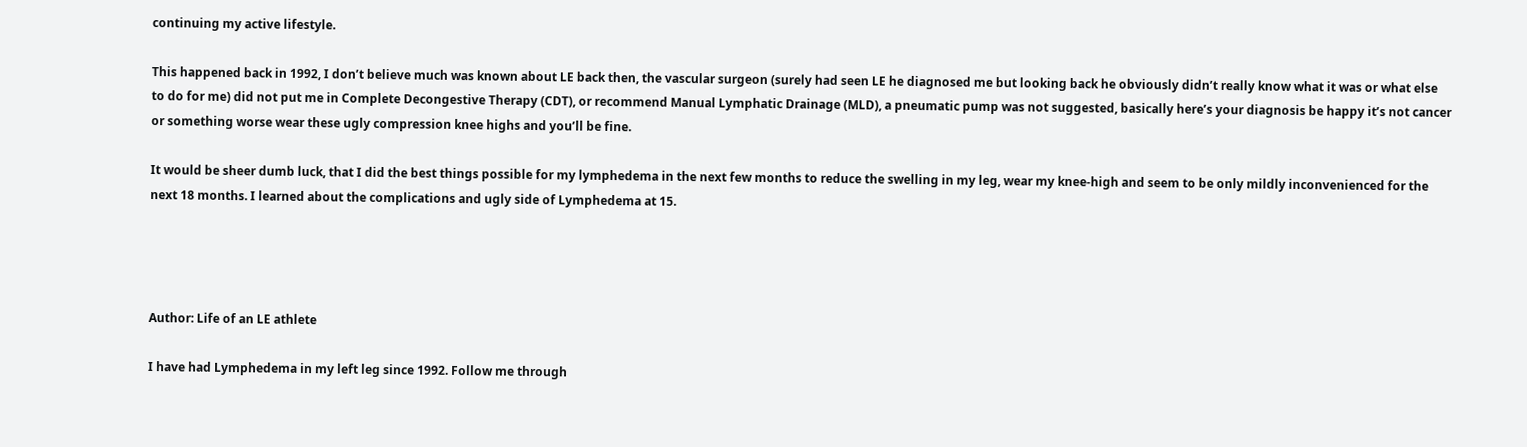continuing my active lifestyle.

This happened back in 1992, I don’t believe much was known about LE back then, the vascular surgeon (surely had seen LE he diagnosed me but looking back he obviously didn’t really know what it was or what else to do for me) did not put me in Complete Decongestive Therapy (CDT), or recommend Manual Lymphatic Drainage (MLD), a pneumatic pump was not suggested, basically here’s your diagnosis be happy it’s not cancer or something worse wear these ugly compression knee highs and you’ll be fine.

It would be sheer dumb luck, that I did the best things possible for my lymphedema in the next few months to reduce the swelling in my leg, wear my knee-high and seem to be only mildly inconvenienced for the next 18 months. I learned about the complications and ugly side of Lymphedema at 15.




Author: Life of an LE athlete

I have had Lymphedema in my left leg since 1992. Follow me through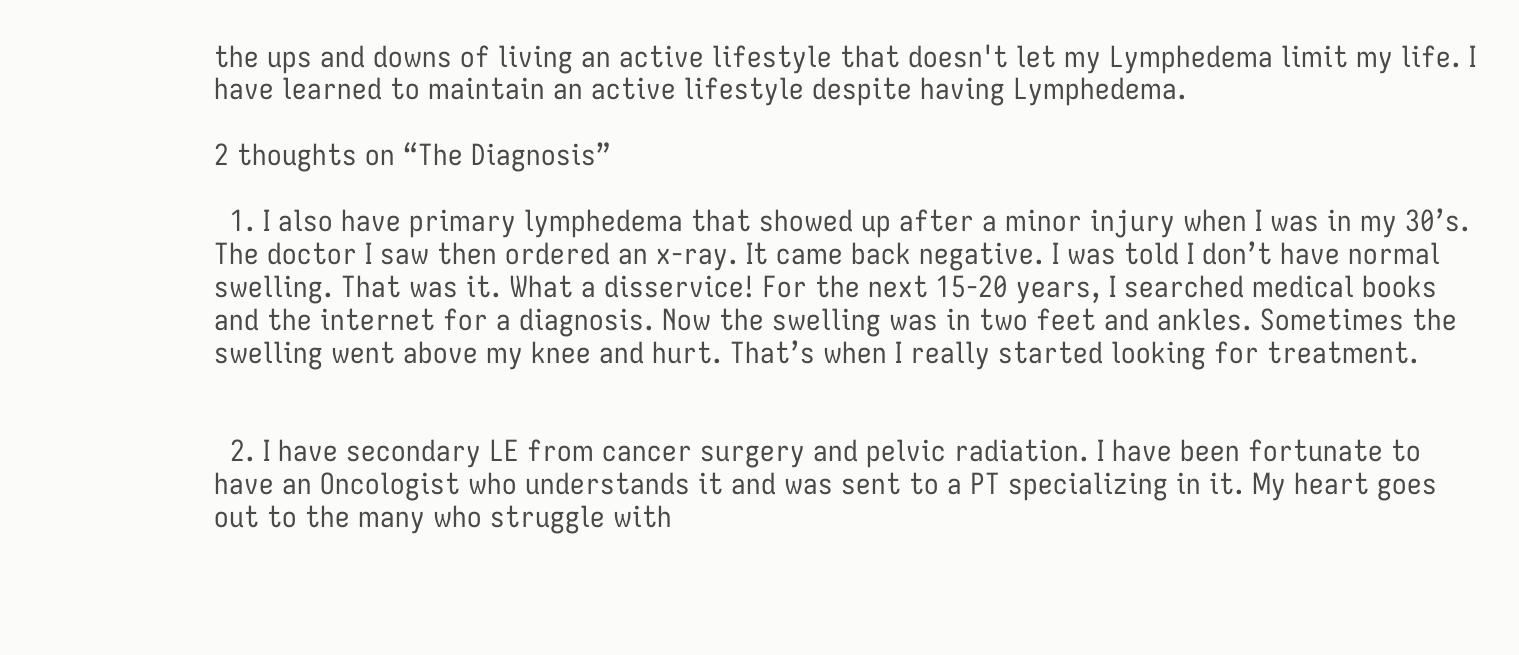the ups and downs of living an active lifestyle that doesn't let my Lymphedema limit my life. I have learned to maintain an active lifestyle despite having Lymphedema.

2 thoughts on “The Diagnosis”

  1. I also have primary lymphedema that showed up after a minor injury when I was in my 30’s. The doctor I saw then ordered an x-ray. It came back negative. I was told I don’t have normal swelling. That was it. What a disservice! For the next 15-20 years, I searched medical books and the internet for a diagnosis. Now the swelling was in two feet and ankles. Sometimes the swelling went above my knee and hurt. That’s when I really started looking for treatment.


  2. I have secondary LE from cancer surgery and pelvic radiation. I have been fortunate to have an Oncologist who understands it and was sent to a PT specializing in it. My heart goes out to the many who struggle with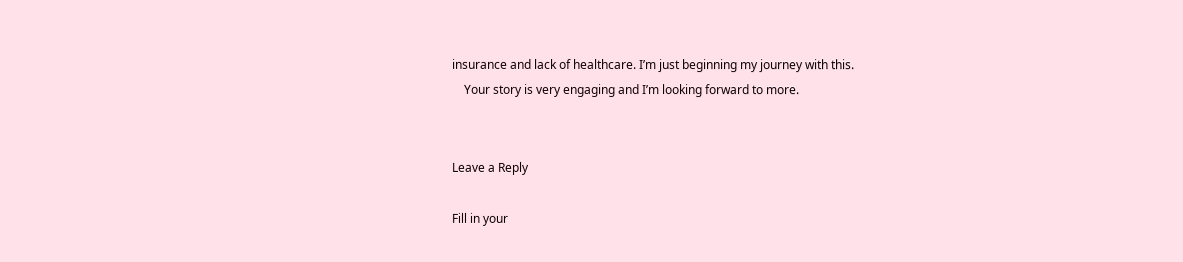insurance and lack of healthcare. I’m just beginning my journey with this.
    Your story is very engaging and I’m looking forward to more.


Leave a Reply

Fill in your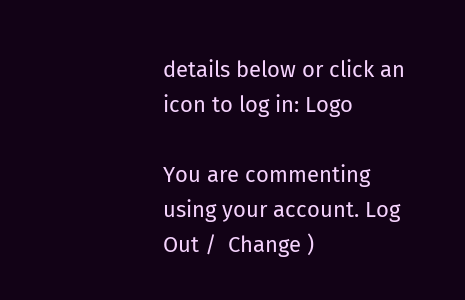details below or click an icon to log in: Logo

You are commenting using your account. Log Out /  Change )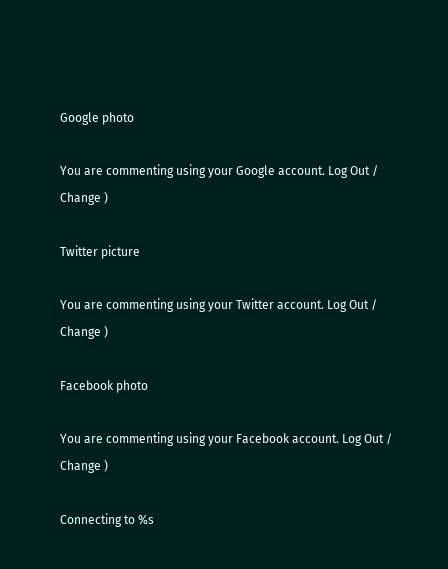Google photo

You are commenting using your Google account. Log Out /  Change )

Twitter picture

You are commenting using your Twitter account. Log Out /  Change )

Facebook photo

You are commenting using your Facebook account. Log Out /  Change )

Connecting to %s